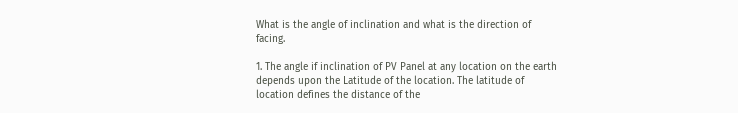What is the angle of inclination and what is the direction of facing.

1. The angle if inclination of PV Panel at any location on the earth depends upon the Latitude of the location. The latitude of location defines the distance of the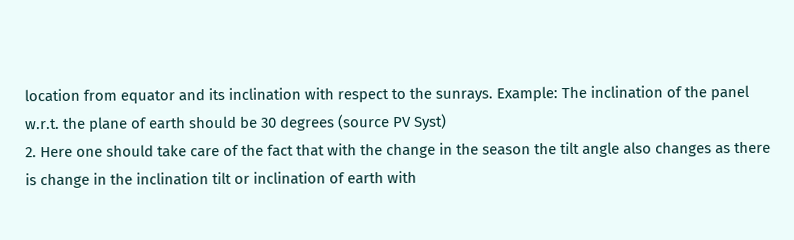location from equator and its inclination with respect to the sunrays. Example: The inclination of the panel w.r.t. the plane of earth should be 30 degrees (source PV Syst)
2. Here one should take care of the fact that with the change in the season the tilt angle also changes as there is change in the inclination tilt or inclination of earth with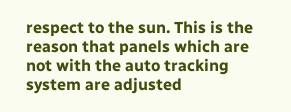respect to the sun. This is the reason that panels which are not with the auto tracking system are adjusted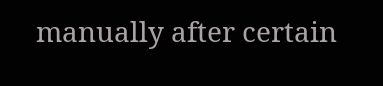manually after certain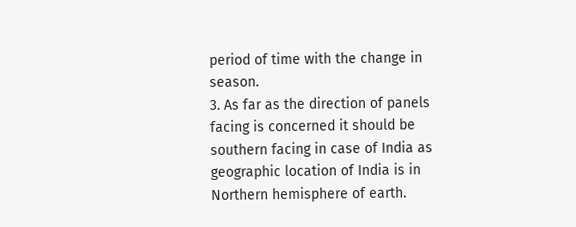period of time with the change in season.
3. As far as the direction of panels facing is concerned it should be southern facing in case of India as geographic location of India is in Northern hemisphere of earth.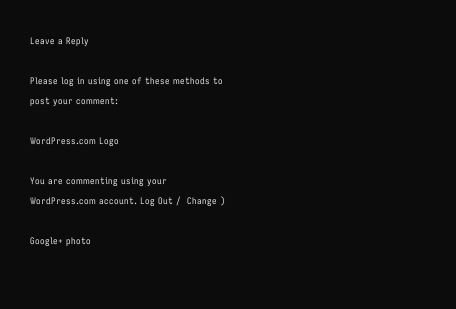Leave a Reply

Please log in using one of these methods to post your comment:

WordPress.com Logo

You are commenting using your WordPress.com account. Log Out /  Change )

Google+ photo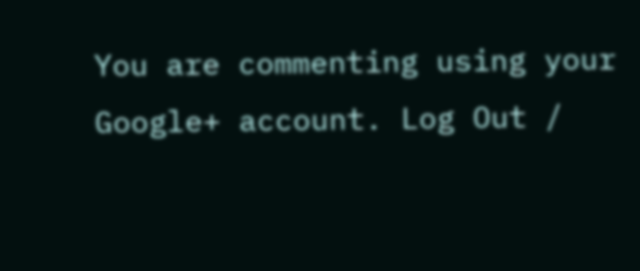You are commenting using your Google+ account. Log Out /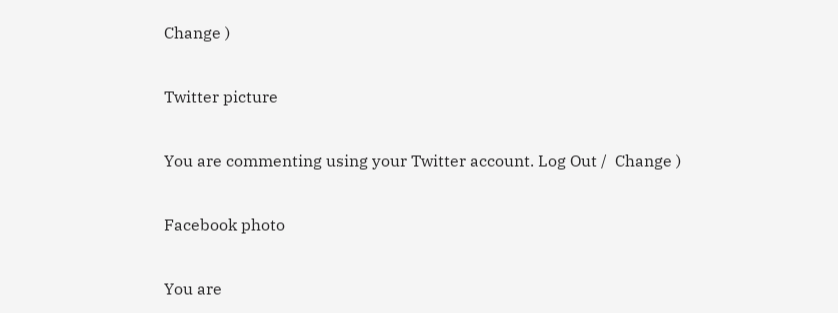Change )

Twitter picture

You are commenting using your Twitter account. Log Out /  Change )

Facebook photo

You are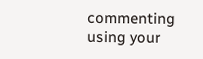commenting using your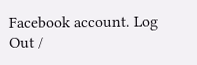Facebook account. Log Out /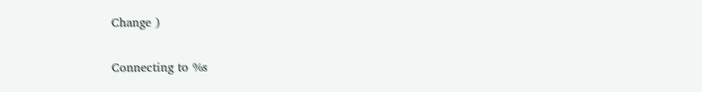Change )


Connecting to %s